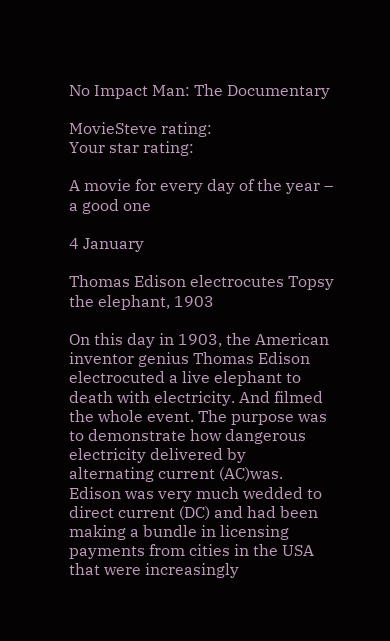No Impact Man: The Documentary

MovieSteve rating:
Your star rating:

A movie for every day of the year – a good one

4 January

Thomas Edison electrocutes Topsy the elephant, 1903

On this day in 1903, the American inventor genius Thomas Edison electrocuted a live elephant to death with electricity. And filmed the whole event. The purpose was to demonstrate how dangerous electricity delivered by alternating current (AC)was. Edison was very much wedded to direct current (DC) and had been making a bundle in licensing payments from cities in the USA that were increasingly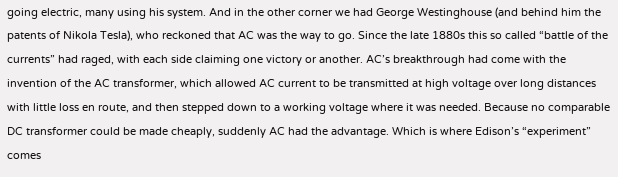going electric, many using his system. And in the other corner we had George Westinghouse (and behind him the patents of Nikola Tesla), who reckoned that AC was the way to go. Since the late 1880s this so called “battle of the currents” had raged, with each side claiming one victory or another. AC’s breakthrough had come with the invention of the AC transformer, which allowed AC current to be transmitted at high voltage over long distances with little loss en route, and then stepped down to a working voltage where it was needed. Because no comparable DC transformer could be made cheaply, suddenly AC had the advantage. Which is where Edison’s “experiment” comes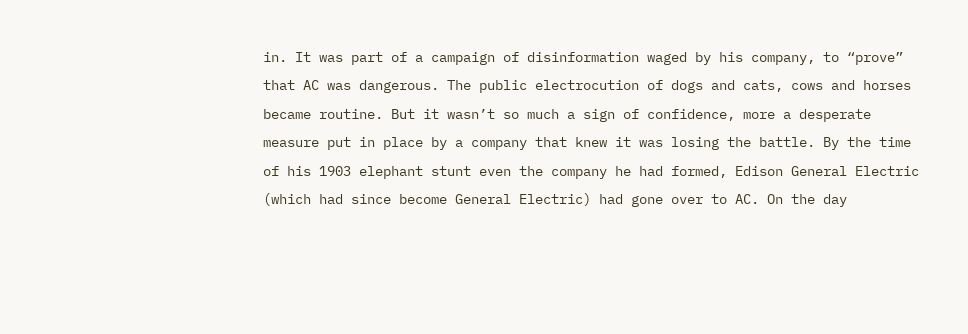in. It was part of a campaign of disinformation waged by his company, to “prove” that AC was dangerous. The public electrocution of dogs and cats, cows and horses became routine. But it wasn’t so much a sign of confidence, more a desperate measure put in place by a company that knew it was losing the battle. By the time of his 1903 elephant stunt even the company he had formed, Edison General Electric (which had since become General Electric) had gone over to AC. On the day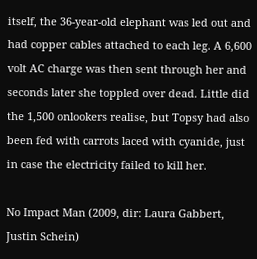itself, the 36-year-old elephant was led out and had copper cables attached to each leg. A 6,600 volt AC charge was then sent through her and seconds later she toppled over dead. Little did the 1,500 onlookers realise, but Topsy had also been fed with carrots laced with cyanide, just in case the electricity failed to kill her.

No Impact Man (2009, dir: Laura Gabbert, Justin Schein)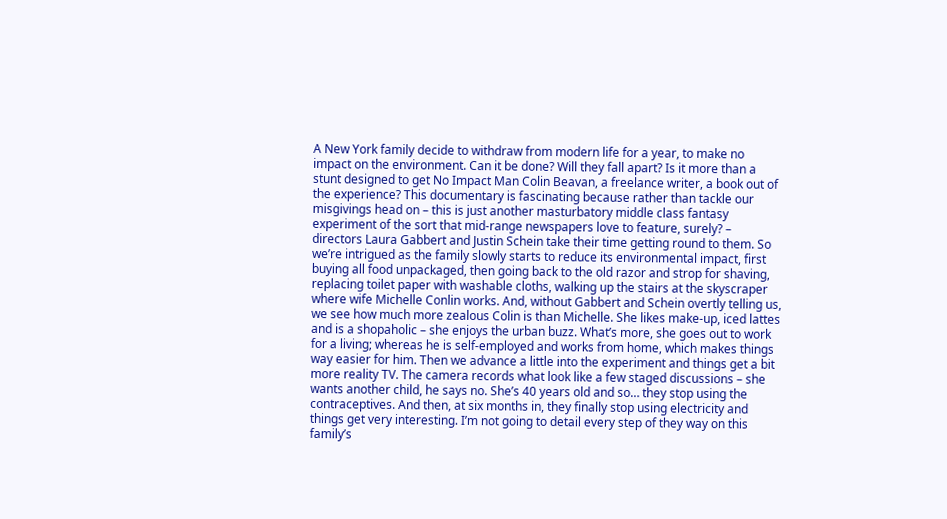A New York family decide to withdraw from modern life for a year, to make no impact on the environment. Can it be done? Will they fall apart? Is it more than a stunt designed to get No Impact Man Colin Beavan, a freelance writer, a book out of the experience? This documentary is fascinating because rather than tackle our misgivings head on – this is just another masturbatory middle class fantasy experiment of the sort that mid-range newspapers love to feature, surely? – directors Laura Gabbert and Justin Schein take their time getting round to them. So we’re intrigued as the family slowly starts to reduce its environmental impact, first buying all food unpackaged, then going back to the old razor and strop for shaving, replacing toilet paper with washable cloths, walking up the stairs at the skyscraper where wife Michelle Conlin works. And, without Gabbert and Schein overtly telling us, we see how much more zealous Colin is than Michelle. She likes make-up, iced lattes and is a shopaholic – she enjoys the urban buzz. What’s more, she goes out to work for a living; whereas he is self-employed and works from home, which makes things way easier for him. Then we advance a little into the experiment and things get a bit more reality TV. The camera records what look like a few staged discussions – she wants another child, he says no. She’s 40 years old and so… they stop using the contraceptives. And then, at six months in, they finally stop using electricity and things get very interesting. I’m not going to detail every step of they way on this family’s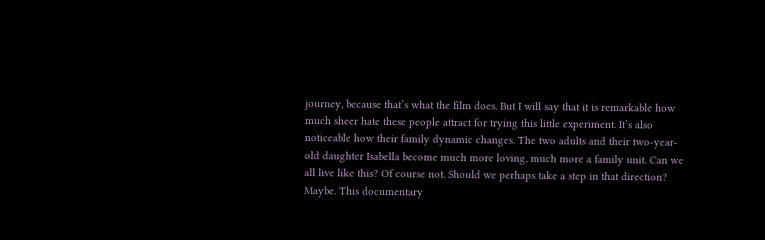journey, because that’s what the film does. But I will say that it is remarkable how much sheer hate these people attract for trying this little experiment. It’s also noticeable how their family dynamic changes. The two adults and their two-year-old daughter Isabella become much more loving, much more a family unit. Can we all live like this? Of course not. Should we perhaps take a step in that direction? Maybe. This documentary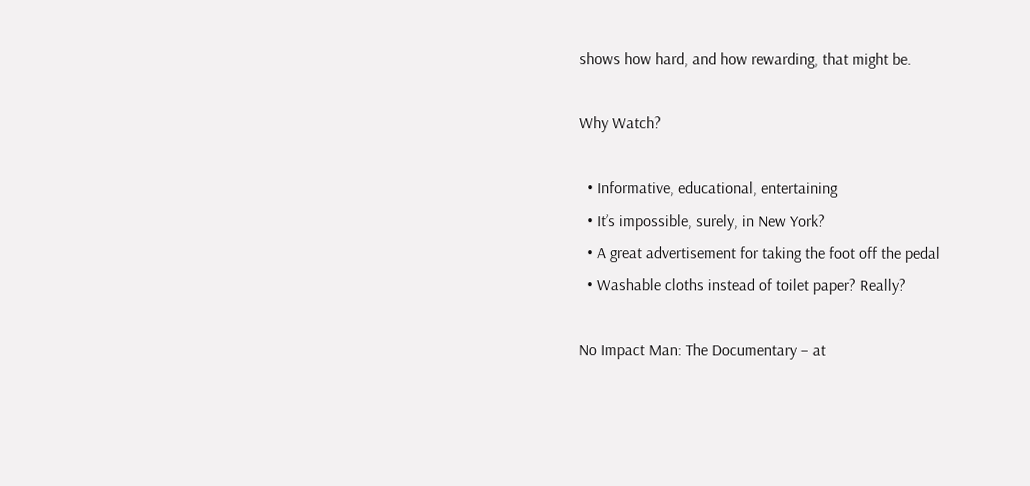shows how hard, and how rewarding, that might be.

Why Watch?

  • Informative, educational, entertaining
  • It’s impossible, surely, in New York?
  • A great advertisement for taking the foot off the pedal
  • Washable cloths instead of toilet paper? Really?

No Impact Man: The Documentary – at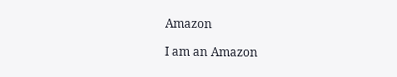Amazon

I am an Amazon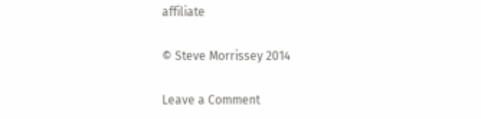affiliate

© Steve Morrissey 2014

Leave a Comment